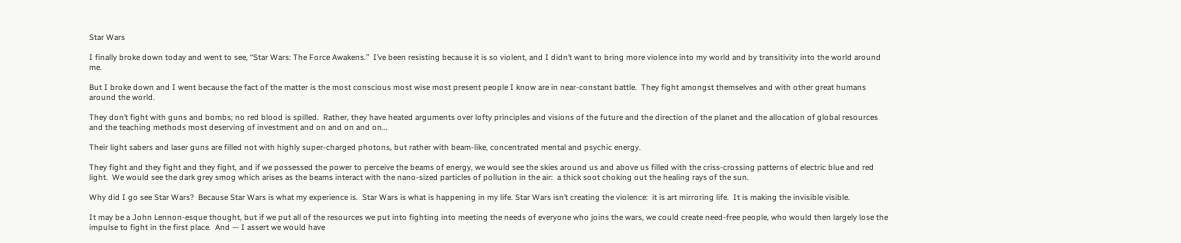Star Wars

I finally broke down today and went to see, “Star Wars: The Force Awakens.”  I’ve been resisting because it is so violent, and I didn’t want to bring more violence into my world and by transitivity into the world around me.

But I broke down and I went because the fact of the matter is the most conscious most wise most present people I know are in near-constant battle.  They fight amongst themselves and with other great humans around the world.

They don’t fight with guns and bombs; no red blood is spilled.  Rather, they have heated arguments over lofty principles and visions of the future and the direction of the planet and the allocation of global resources and the teaching methods most deserving of investment and on and on and on…

Their light sabers and laser guns are filled not with highly super-charged photons, but rather with beam-like, concentrated mental and psychic energy.

They fight and they fight and they fight, and if we possessed the power to perceive the beams of energy, we would see the skies around us and above us filled with the criss-crossing patterns of electric blue and red light.  We would see the dark grey smog which arises as the beams interact with the nano-sized particles of pollution in the air:  a thick soot choking out the healing rays of the sun.

Why did I go see Star Wars?  Because Star Wars is what my experience is.  Star Wars is what is happening in my life. Star Wars isn’t creating the violence:  it is art mirroring life.  It is making the invisible visible.

It may be a John Lennon-esque thought, but if we put all of the resources we put into fighting into meeting the needs of everyone who joins the wars, we could create need-free people, who would then largely lose the impulse to fight in the first place.  And — I assert we would have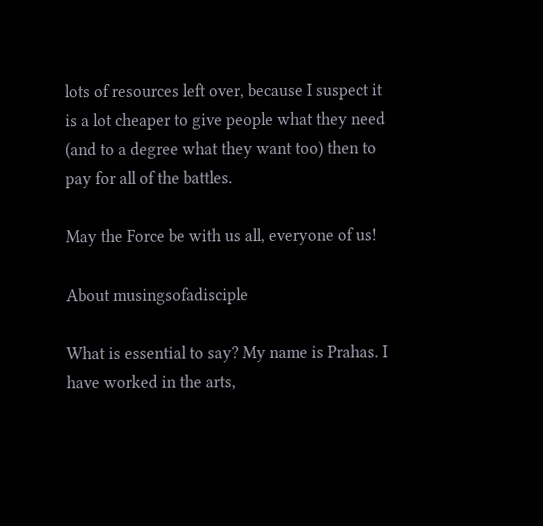lots of resources left over, because I suspect it is a lot cheaper to give people what they need (and to a degree what they want too) then to pay for all of the battles.

May the Force be with us all, everyone of us!

About musingsofadisciple

What is essential to say? My name is Prahas. I have worked in the arts,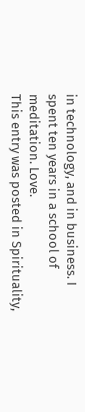in technology, and in business. I spent ten years in a school of meditation. Love.
This entry was posted in Spirituality,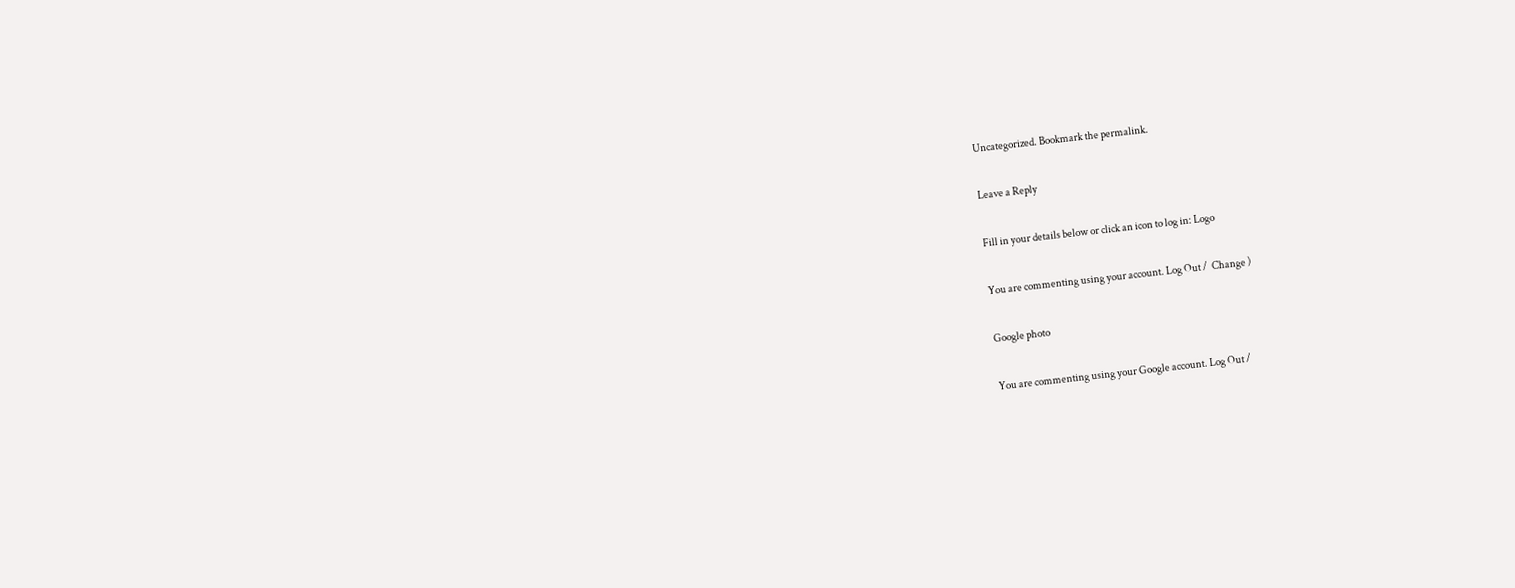Uncategorized. Bookmark the permalink.

Leave a Reply

Fill in your details below or click an icon to log in: Logo

You are commenting using your account. Log Out /  Change )

Google photo

You are commenting using your Google account. Log Out /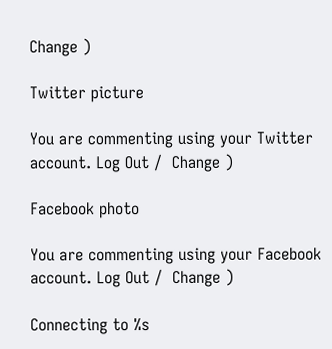Change )

Twitter picture

You are commenting using your Twitter account. Log Out /  Change )

Facebook photo

You are commenting using your Facebook account. Log Out /  Change )

Connecting to %s